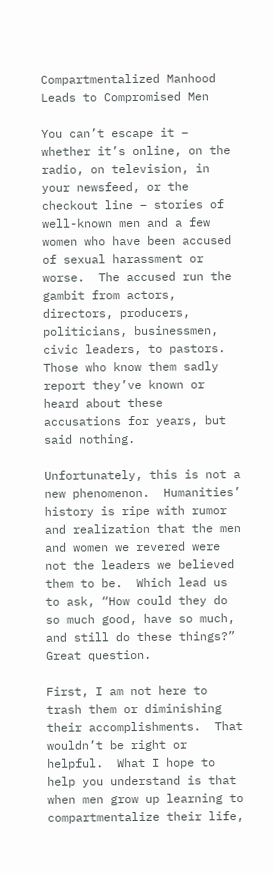Compartmentalized Manhood Leads to Compromised Men

You can’t escape it – whether it’s online, on the radio, on television, in your newsfeed, or the checkout line – stories of well-known men and a few women who have been accused of sexual harassment or worse.  The accused run the gambit from actors, directors, producers, politicians, businessmen, civic leaders, to pastors.  Those who know them sadly report they’ve known or heard about these accusations for years, but said nothing.

Unfortunately, this is not a new phenomenon.  Humanities’ history is ripe with rumor and realization that the men and women we revered were not the leaders we believed them to be.  Which lead us to ask, “How could they do so much good, have so much, and still do these things?”  Great question.

First, I am not here to trash them or diminishing their accomplishments.  That wouldn’t be right or helpful.  What I hope to help you understand is that when men grow up learning to compartmentalize their life,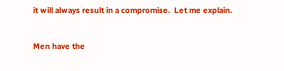it will always result in a compromise.  Let me explain.

Men have the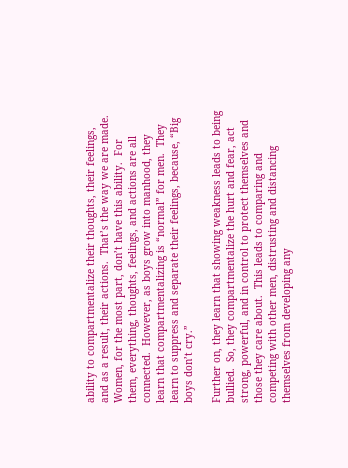ability to compartmentalize their thoughts, their feelings, and as a result, their actions.  That’s the way we are made.  Women, for the most part, don’t have this ability.  For them, everything, thoughts, feelings, and actions are all connected.  However, as boys grow into manhood, they learn that compartmentalizing is “normal” for men.  They learn to suppress and separate their feelings, because, “Big boys don’t cry.”

Further on, they learn that showing weakness leads to being bullied.  So, they compartmentalize the hurt and fear, act strong, powerful, and in control to protect themselves and those they care about.  This leads to comparing and competing with other men, distrusting and distancing themselves from developing any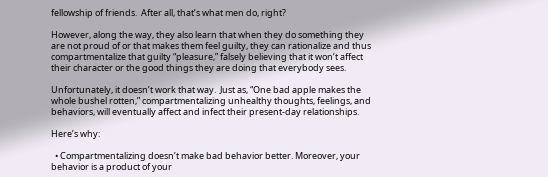fellowship of friends.  After all, that’s what men do, right?

However, along the way, they also learn that when they do something they are not proud of or that makes them feel guilty, they can rationalize and thus compartmentalize that guilty “pleasure,” falsely believing that it won’t affect their character or the good things they are doing that everybody sees.

Unfortunately, it doesn’t work that way.  Just as, “One bad apple makes the whole bushel rotten,” compartmentalizing unhealthy thoughts, feelings, and behaviors, will eventually affect and infect their present-day relationships.

Here’s why:

  • Compartmentalizing doesn’t make bad behavior better. Moreover, your behavior is a product of your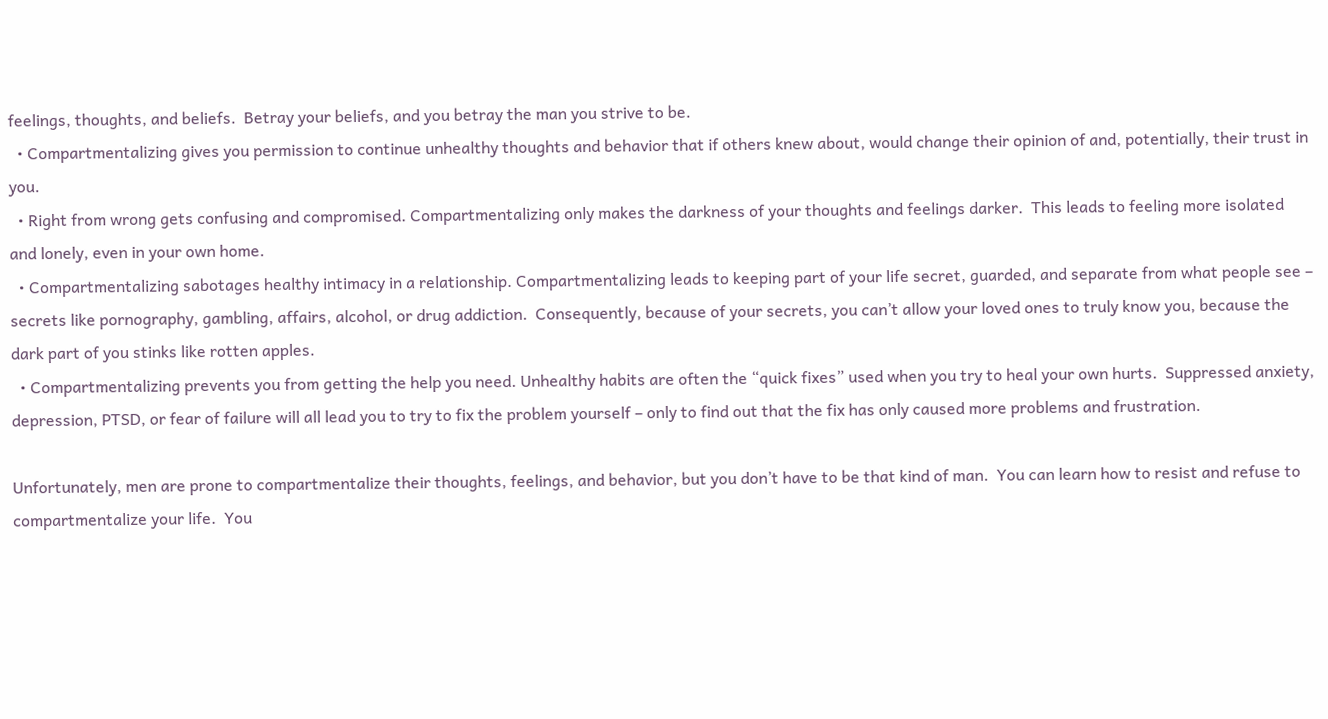feelings, thoughts, and beliefs.  Betray your beliefs, and you betray the man you strive to be.
  • Compartmentalizing gives you permission to continue unhealthy thoughts and behavior that if others knew about, would change their opinion of and, potentially, their trust in you.
  • Right from wrong gets confusing and compromised. Compartmentalizing only makes the darkness of your thoughts and feelings darker.  This leads to feeling more isolated and lonely, even in your own home.
  • Compartmentalizing sabotages healthy intimacy in a relationship. Compartmentalizing leads to keeping part of your life secret, guarded, and separate from what people see – secrets like pornography, gambling, affairs, alcohol, or drug addiction.  Consequently, because of your secrets, you can’t allow your loved ones to truly know you, because the dark part of you stinks like rotten apples.
  • Compartmentalizing prevents you from getting the help you need. Unhealthy habits are often the “quick fixes” used when you try to heal your own hurts.  Suppressed anxiety, depression, PTSD, or fear of failure will all lead you to try to fix the problem yourself – only to find out that the fix has only caused more problems and frustration.

Unfortunately, men are prone to compartmentalize their thoughts, feelings, and behavior, but you don’t have to be that kind of man.  You can learn how to resist and refuse to compartmentalize your life.  You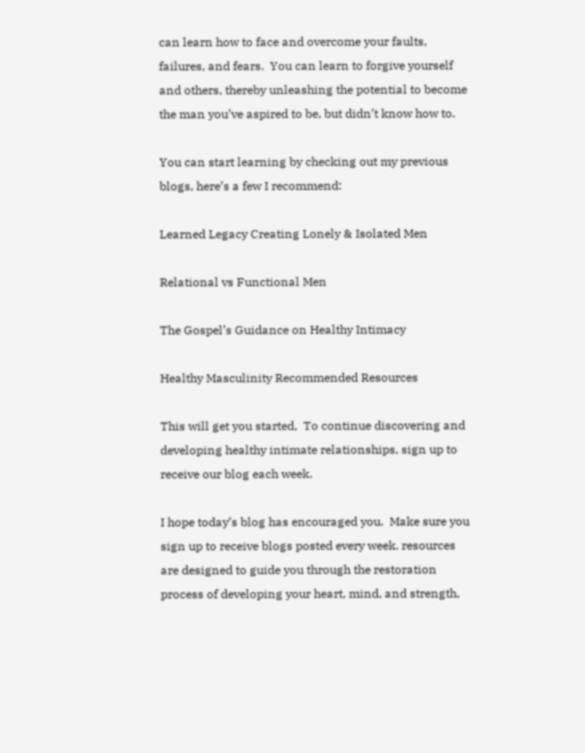can learn how to face and overcome your faults, failures, and fears.  You can learn to forgive yourself and others, thereby unleashing the potential to become the man you’ve aspired to be, but didn’t know how to.

You can start learning by checking out my previous blogs, here’s a few I recommend:

Learned Legacy Creating Lonely & Isolated Men

Relational vs Functional Men

The Gospel’s Guidance on Healthy Intimacy

Healthy Masculinity Recommended Resources

This will get you started,  To continue discovering and developing healthy intimate relationships, sign up to receive our blog each week.

I hope today’s blog has encouraged you.  Make sure you sign up to receive blogs posted every week. resources are designed to guide you through the restoration process of developing your heart, mind, and strength,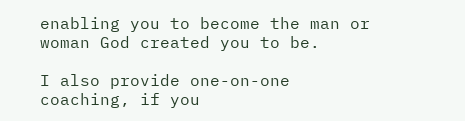enabling you to become the man or woman God created you to be.

I also provide one-on-one coaching, if you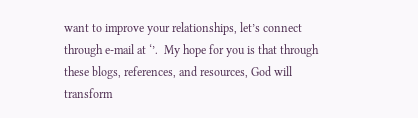want to improve your relationships, let’s connect through e-mail at ‘’.  My hope for you is that through these blogs, references, and resources, God will transform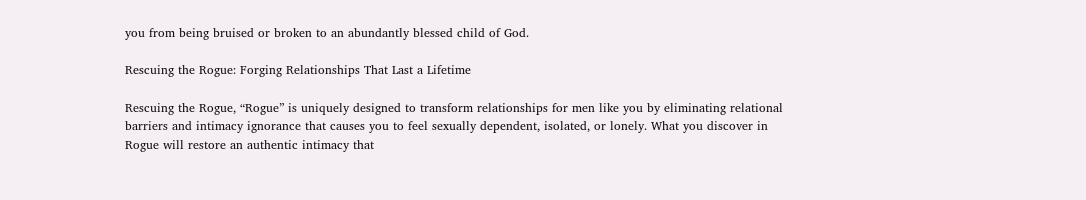you from being bruised or broken to an abundantly blessed child of God.

Rescuing the Rogue: Forging Relationships That Last a Lifetime

Rescuing the Rogue, “Rogue” is uniquely designed to transform relationships for men like you by eliminating relational barriers and intimacy ignorance that causes you to feel sexually dependent, isolated, or lonely. What you discover in Rogue will restore an authentic intimacy that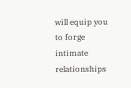will equip you to forge intimate relationships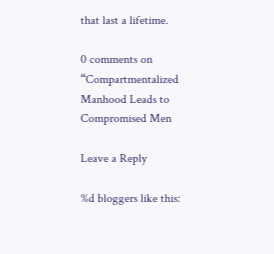that last a lifetime.

0 comments on “Compartmentalized Manhood Leads to Compromised Men

Leave a Reply

%d bloggers like this: